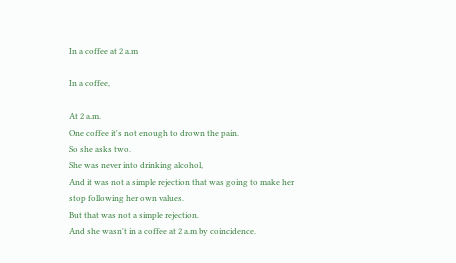In a coffee at 2 a.m

In a coffee,

At 2 a.m.
One coffee it's not enough to drown the pain.
So she asks two.
She was never into drinking alcohol,
And it was not a simple rejection that was going to make her stop following her own values.
But that was not a simple rejection.
And she wasn't in a coffee at 2 a.m by coincidence.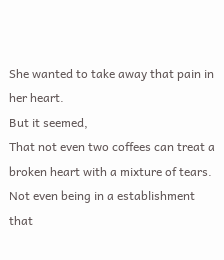She wanted to take away that pain in her heart.
But it seemed,
That not even two coffees can treat a broken heart with a mixture of tears.
Not even being in a establishment that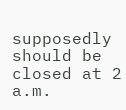supposedly should be closed at 2 a.m.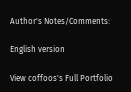Author's Notes/Comments:

English version

View coffoos's Full Portfolio